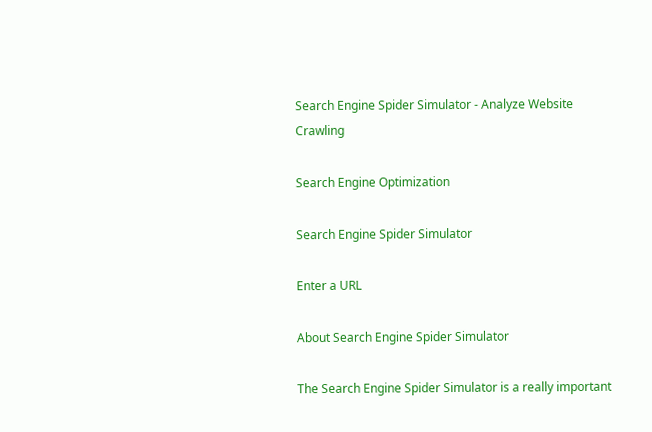Search Engine Spider Simulator - Analyze Website Crawling

Search Engine Optimization

Search Engine Spider Simulator

Enter a URL

About Search Engine Spider Simulator

The Search Engine Spider Simulator is a really important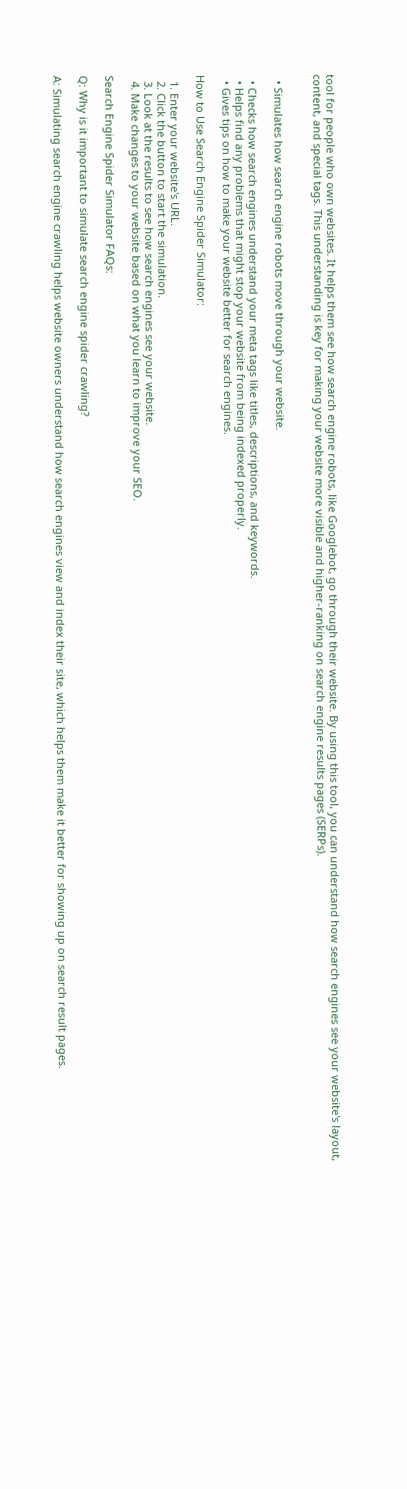tool for people who own websites. It helps them see how search engine robots, like Googlebot, go through their website. By using this tool, you can understand how search engines see your website's layout, content, and special tags. This understanding is key for making your website more visible and higher-ranking on search engine results pages (SERPs).


  • Simulates how search engine robots move through your website.

  • Checks how search engines understand your meta tags like titles, descriptions, and keywords.
  • Helps find any problems that might stop your website from being indexed properly.
  • Gives tips on how to make your website better for search engines.

How to Use Search Engine Spider Simulator:

  1. Enter your website's URL.
  2. Click the button to start the simulation.
  3. Look at the results to see how search engines see your website.
  4. Make changes to your website based on what you learn to improve your SEO.

Search Engine Spider Simulator FAQs:

Q: Why is it important to simulate search engine spider crawling?

A: Simulating search engine crawling helps website owners understand how search engines view and index their site, which helps them make it better for showing up on search result pages.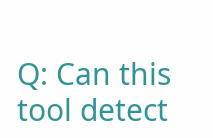Q: Can this tool detect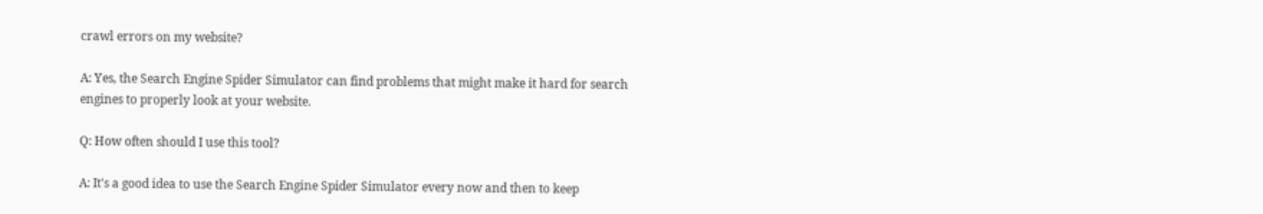crawl errors on my website?

A: Yes, the Search Engine Spider Simulator can find problems that might make it hard for search engines to properly look at your website.

Q: How often should I use this tool?

A: It's a good idea to use the Search Engine Spider Simulator every now and then to keep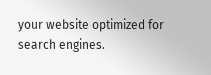your website optimized for search engines.